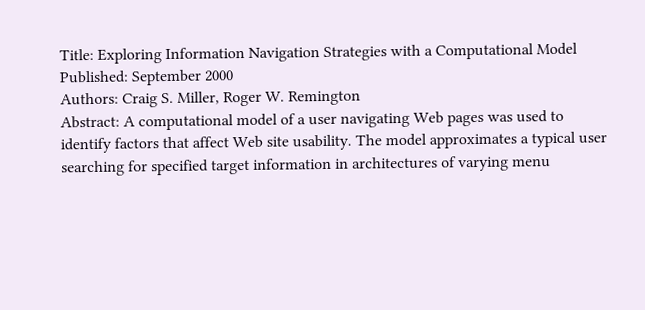Title: Exploring Information Navigation Strategies with a Computational Model
Published: September 2000
Authors: Craig S. Miller, Roger W. Remington
Abstract: A computational model of a user navigating Web pages was used to identify factors that affect Web site usability. The model approximates a typical user searching for specified target information in architectures of varying menu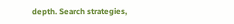depth. Search strategies,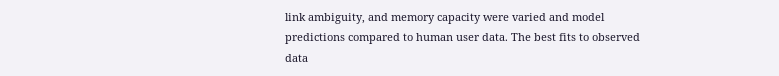link ambiguity, and memory capacity were varied and model predictions compared to human user data. The best fits to observed data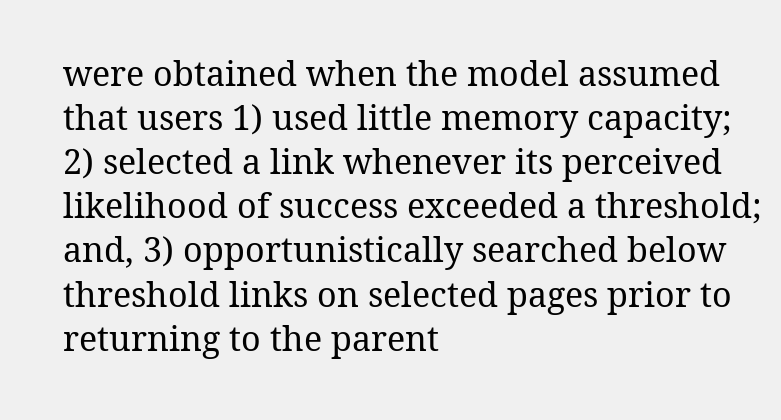were obtained when the model assumed that users 1) used little memory capacity; 2) selected a link whenever its perceived likelihood of success exceeded a threshold; and, 3) opportunistically searched below threshold links on selected pages prior to returning to the parent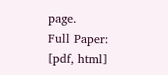page.
Full Paper: [pdf, html]